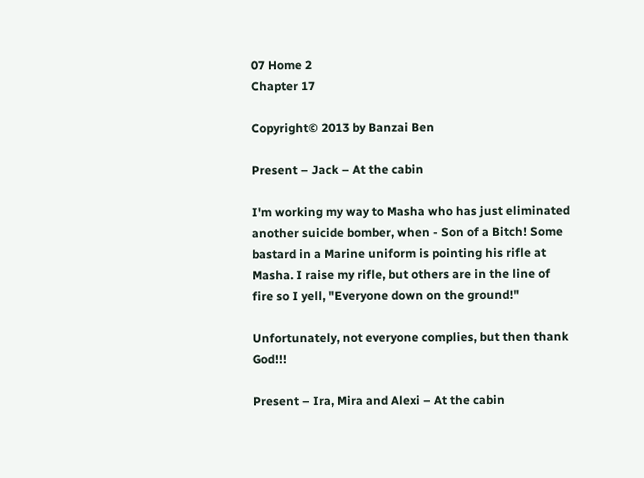07 Home 2
Chapter 17

Copyright© 2013 by Banzai Ben

Present – Jack – At the cabin

I'm working my way to Masha who has just eliminated another suicide bomber, when - Son of a Bitch! Some bastard in a Marine uniform is pointing his rifle at Masha. I raise my rifle, but others are in the line of fire so I yell, "Everyone down on the ground!"

Unfortunately, not everyone complies, but then thank God!!!

Present – Ira, Mira and Alexi – At the cabin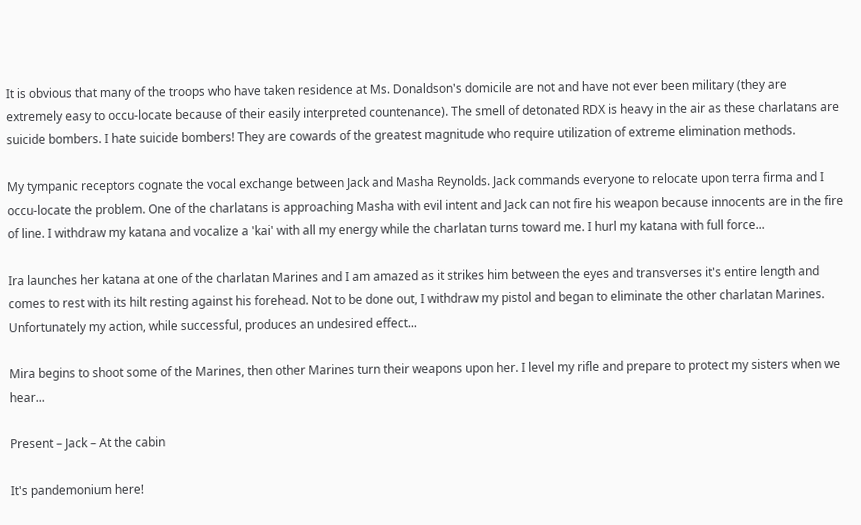It is obvious that many of the troops who have taken residence at Ms. Donaldson's domicile are not and have not ever been military (they are extremely easy to occu-locate because of their easily interpreted countenance). The smell of detonated RDX is heavy in the air as these charlatans are suicide bombers. I hate suicide bombers! They are cowards of the greatest magnitude who require utilization of extreme elimination methods.

My tympanic receptors cognate the vocal exchange between Jack and Masha Reynolds. Jack commands everyone to relocate upon terra firma and I occu-locate the problem. One of the charlatans is approaching Masha with evil intent and Jack can not fire his weapon because innocents are in the fire of line. I withdraw my katana and vocalize a 'kai' with all my energy while the charlatan turns toward me. I hurl my katana with full force...

Ira launches her katana at one of the charlatan Marines and I am amazed as it strikes him between the eyes and transverses it's entire length and comes to rest with its hilt resting against his forehead. Not to be done out, I withdraw my pistol and began to eliminate the other charlatan Marines. Unfortunately my action, while successful, produces an undesired effect...

Mira begins to shoot some of the Marines, then other Marines turn their weapons upon her. I level my rifle and prepare to protect my sisters when we hear...

Present – Jack – At the cabin

It's pandemonium here!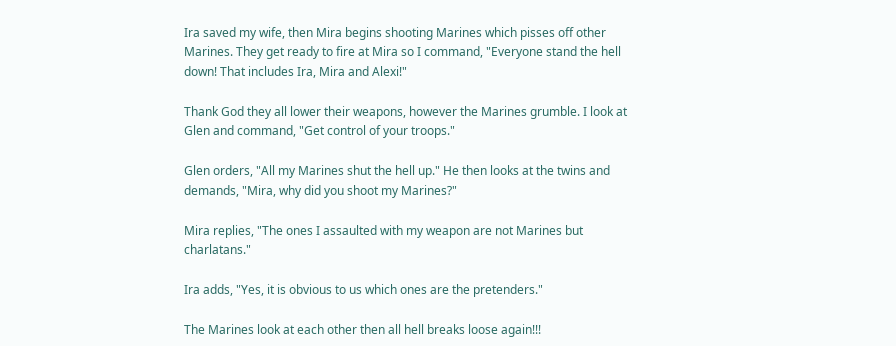Ira saved my wife, then Mira begins shooting Marines which pisses off other Marines. They get ready to fire at Mira so I command, "Everyone stand the hell down! That includes Ira, Mira and Alexi!"

Thank God they all lower their weapons, however the Marines grumble. I look at Glen and command, "Get control of your troops."

Glen orders, "All my Marines shut the hell up." He then looks at the twins and demands, "Mira, why did you shoot my Marines?"

Mira replies, "The ones I assaulted with my weapon are not Marines but charlatans."

Ira adds, "Yes, it is obvious to us which ones are the pretenders."

The Marines look at each other then all hell breaks loose again!!!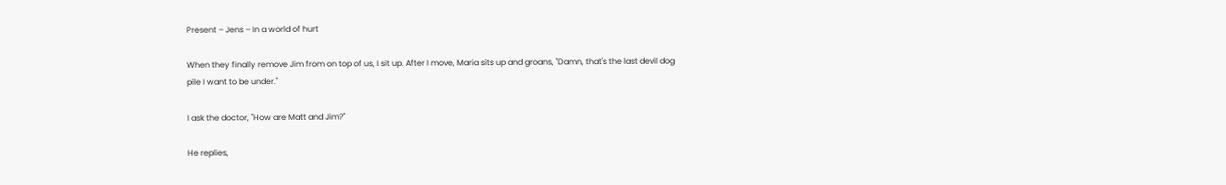Present – Jens – In a world of hurt

When they finally remove Jim from on top of us, I sit up. After I move, Maria sits up and groans, "Damn, that's the last devil dog pile I want to be under."

I ask the doctor, "How are Matt and Jim?"

He replies,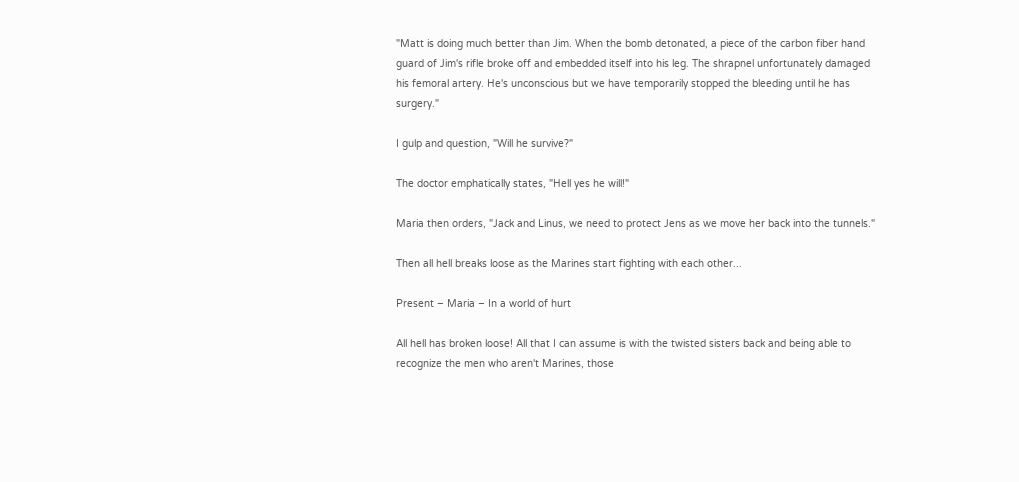"Matt is doing much better than Jim. When the bomb detonated, a piece of the carbon fiber hand guard of Jim's rifle broke off and embedded itself into his leg. The shrapnel unfortunately damaged his femoral artery. He's unconscious but we have temporarily stopped the bleeding until he has surgery."

I gulp and question, "Will he survive?"

The doctor emphatically states, "Hell yes he will!"

Maria then orders, "Jack and Linus, we need to protect Jens as we move her back into the tunnels."

Then all hell breaks loose as the Marines start fighting with each other...

Present – Maria – In a world of hurt

All hell has broken loose! All that I can assume is with the twisted sisters back and being able to recognize the men who aren't Marines, those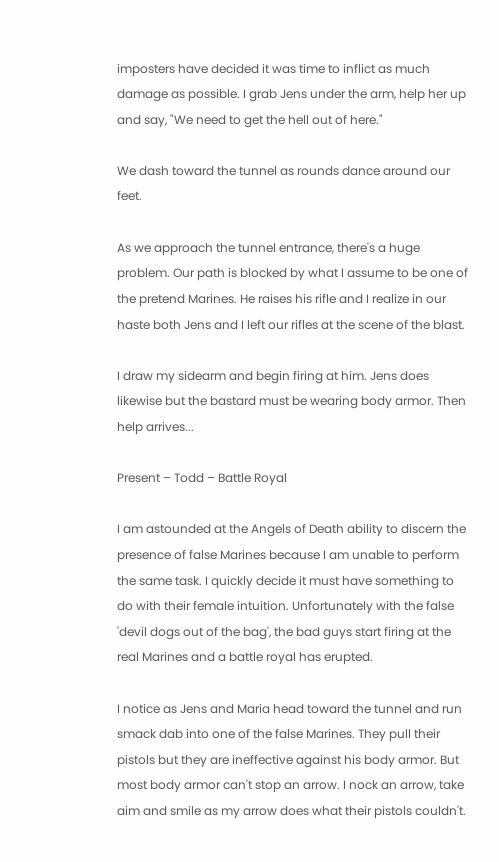imposters have decided it was time to inflict as much damage as possible. I grab Jens under the arm, help her up and say, "We need to get the hell out of here."

We dash toward the tunnel as rounds dance around our feet.

As we approach the tunnel entrance, there's a huge problem. Our path is blocked by what I assume to be one of the pretend Marines. He raises his rifle and I realize in our haste both Jens and I left our rifles at the scene of the blast.

I draw my sidearm and begin firing at him. Jens does likewise but the bastard must be wearing body armor. Then help arrives...

Present – Todd – Battle Royal

I am astounded at the Angels of Death ability to discern the presence of false Marines because I am unable to perform the same task. I quickly decide it must have something to do with their female intuition. Unfortunately with the false 'devil dogs out of the bag', the bad guys start firing at the real Marines and a battle royal has erupted.

I notice as Jens and Maria head toward the tunnel and run smack dab into one of the false Marines. They pull their pistols but they are ineffective against his body armor. But most body armor can't stop an arrow. I nock an arrow, take aim and smile as my arrow does what their pistols couldn't.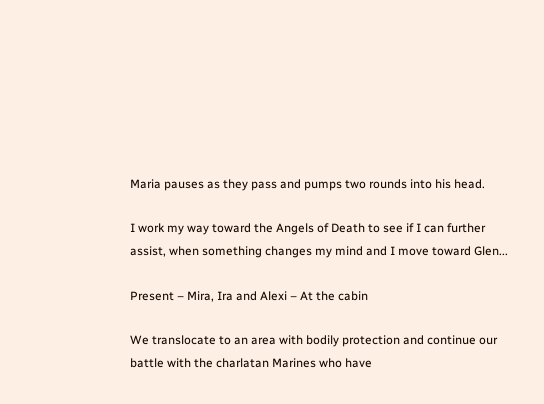Maria pauses as they pass and pumps two rounds into his head.

I work my way toward the Angels of Death to see if I can further assist, when something changes my mind and I move toward Glen...

Present – Mira, Ira and Alexi – At the cabin

We translocate to an area with bodily protection and continue our battle with the charlatan Marines who have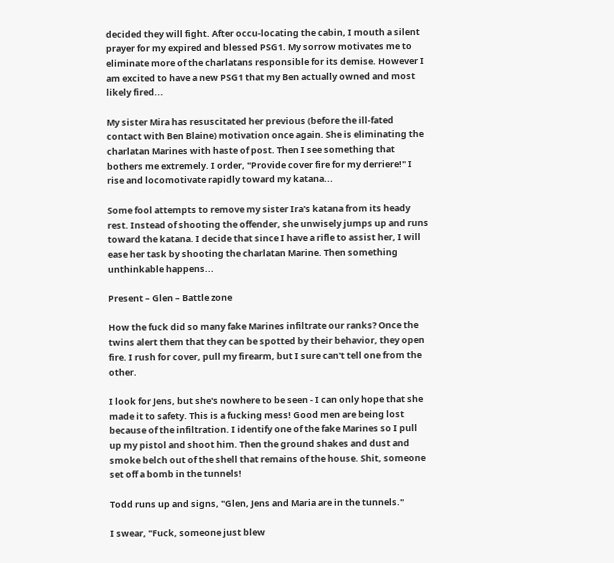decided they will fight. After occu-locating the cabin, I mouth a silent prayer for my expired and blessed PSG1. My sorrow motivates me to eliminate more of the charlatans responsible for its demise. However I am excited to have a new PSG1 that my Ben actually owned and most likely fired...

My sister Mira has resuscitated her previous (before the ill-fated contact with Ben Blaine) motivation once again. She is eliminating the charlatan Marines with haste of post. Then I see something that bothers me extremely. I order, "Provide cover fire for my derriere!" I rise and locomotivate rapidly toward my katana...

Some fool attempts to remove my sister Ira's katana from its heady rest. Instead of shooting the offender, she unwisely jumps up and runs toward the katana. I decide that since I have a rifle to assist her, I will ease her task by shooting the charlatan Marine. Then something unthinkable happens...

Present – Glen – Battle zone

How the fuck did so many fake Marines infiltrate our ranks? Once the twins alert them that they can be spotted by their behavior, they open fire. I rush for cover, pull my firearm, but I sure can't tell one from the other.

I look for Jens, but she's nowhere to be seen - I can only hope that she made it to safety. This is a fucking mess! Good men are being lost because of the infiltration. I identify one of the fake Marines so I pull up my pistol and shoot him. Then the ground shakes and dust and smoke belch out of the shell that remains of the house. Shit, someone set off a bomb in the tunnels!

Todd runs up and signs, "Glen, Jens and Maria are in the tunnels."

I swear, "Fuck, someone just blew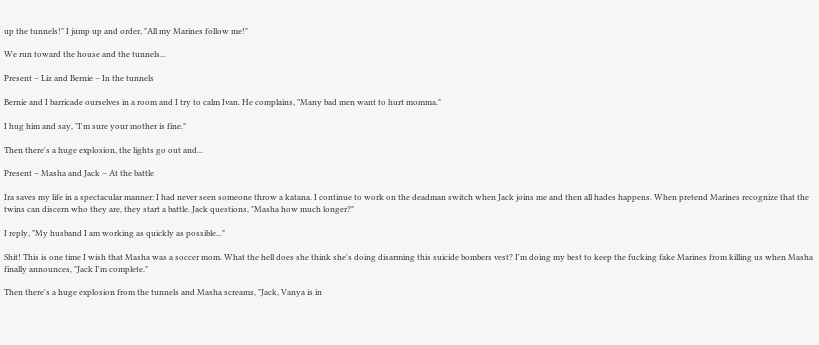up the tunnels!" I jump up and order, "All my Marines follow me!"

We run toward the house and the tunnels...

Present – Liz and Bernie – In the tunnels

Bernie and I barricade ourselves in a room and I try to calm Ivan. He complains, "Many bad men want to hurt momma."

I hug him and say, "I'm sure your mother is fine."

Then there's a huge explosion, the lights go out and...

Present – Masha and Jack – At the battle

Ira saves my life in a spectacular manner: I had never seen someone throw a katana. I continue to work on the deadman switch when Jack joins me and then all hades happens. When pretend Marines recognize that the twins can discern who they are, they start a battle. Jack questions, "Masha how much longer?"

I reply, "My husband I am working as quickly as possible..."

Shit! This is one time I wish that Masha was a soccer mom. What the hell does she think she's doing disarming this suicide bombers vest? I'm doing my best to keep the fucking fake Marines from killing us when Masha finally announces, "Jack I'm complete."

Then there's a huge explosion from the tunnels and Masha screams, "Jack, Vanya is in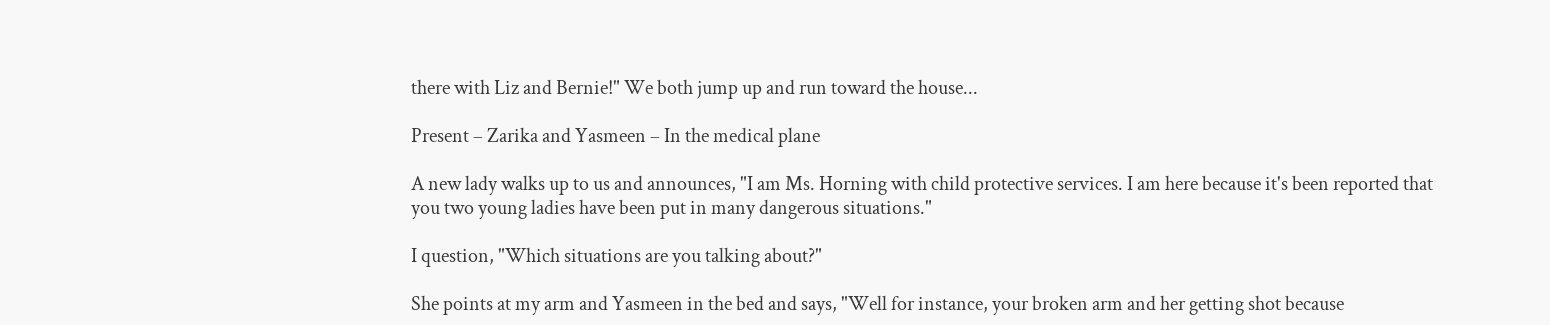there with Liz and Bernie!" We both jump up and run toward the house...

Present – Zarika and Yasmeen – In the medical plane

A new lady walks up to us and announces, "I am Ms. Horning with child protective services. I am here because it's been reported that you two young ladies have been put in many dangerous situations."

I question, "Which situations are you talking about?"

She points at my arm and Yasmeen in the bed and says, "Well for instance, your broken arm and her getting shot because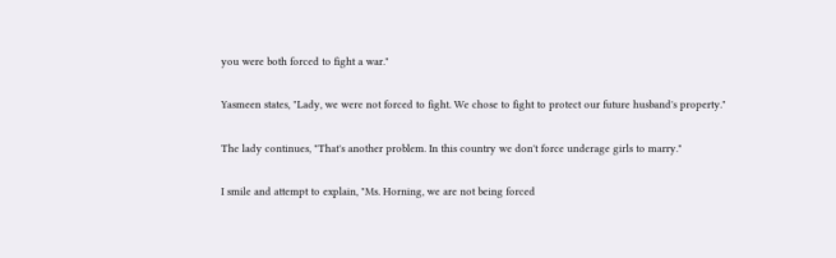you were both forced to fight a war."

Yasmeen states, "Lady, we were not forced to fight. We chose to fight to protect our future husband's property."

The lady continues, "That's another problem. In this country we don't force underage girls to marry."

I smile and attempt to explain, "Ms. Horning, we are not being forced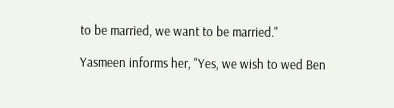to be married, we want to be married."

Yasmeen informs her, "Yes, we wish to wed Ben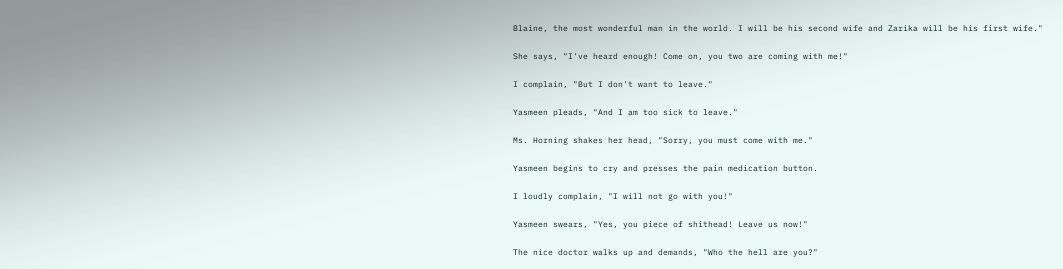Blaine, the most wonderful man in the world. I will be his second wife and Zarika will be his first wife."

She says, "I've heard enough! Come on, you two are coming with me!"

I complain, "But I don't want to leave."

Yasmeen pleads, "And I am too sick to leave."

Ms. Horning shakes her head, "Sorry, you must come with me."

Yasmeen begins to cry and presses the pain medication button.

I loudly complain, "I will not go with you!"

Yasmeen swears, "Yes, you piece of shithead! Leave us now!"

The nice doctor walks up and demands, "Who the hell are you?"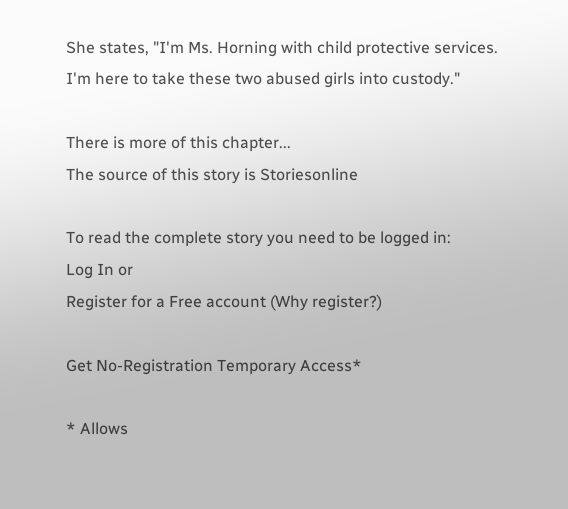She states, "I'm Ms. Horning with child protective services. I'm here to take these two abused girls into custody."

There is more of this chapter...
The source of this story is Storiesonline

To read the complete story you need to be logged in:
Log In or
Register for a Free account (Why register?)

Get No-Registration Temporary Access*

* Allows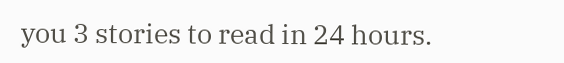you 3 stories to read in 24 hours.